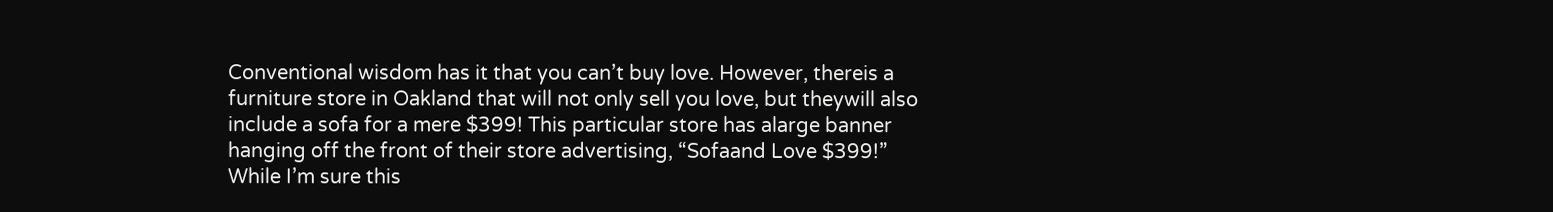Conventional wisdom has it that you can’t buy love. However, thereis a furniture store in Oakland that will not only sell you love, but theywill also include a sofa for a mere $399! This particular store has alarge banner hanging off the front of their store advertising, “Sofaand Love $399!” While I’m sure this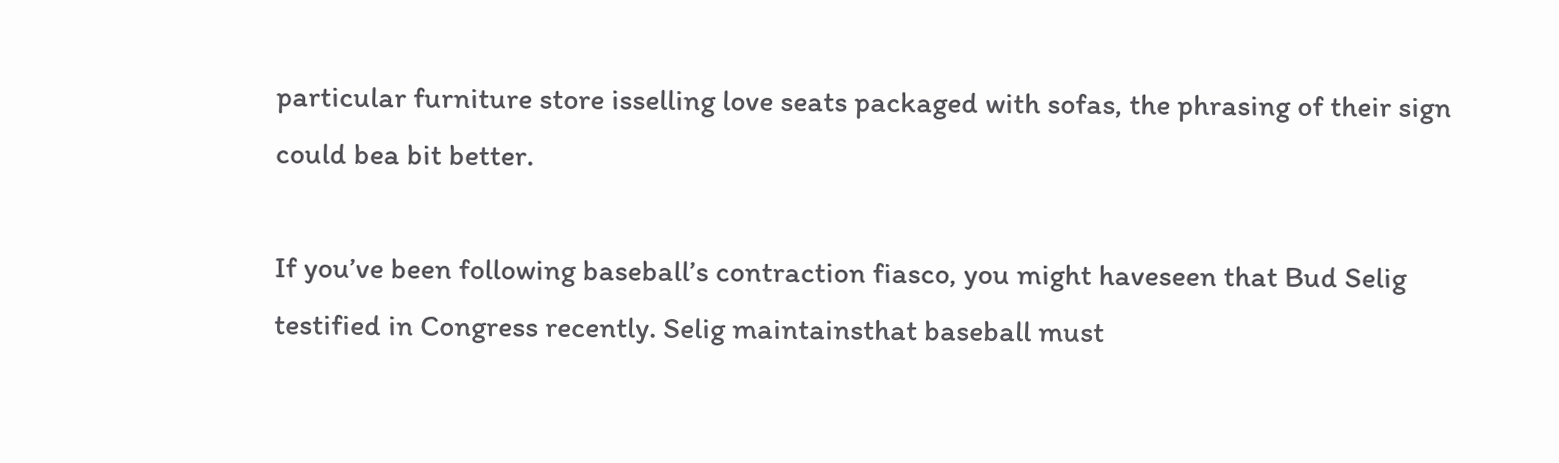particular furniture store isselling love seats packaged with sofas, the phrasing of their sign could bea bit better.

If you’ve been following baseball’s contraction fiasco, you might haveseen that Bud Selig testified in Congress recently. Selig maintainsthat baseball must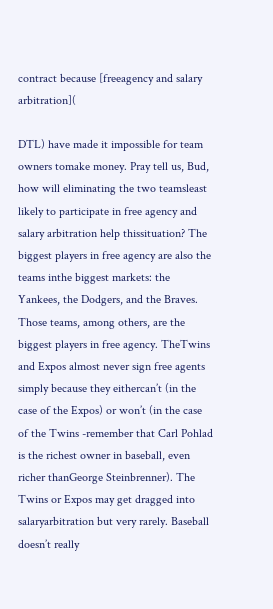contract because [freeagency and salary arbitration](

DTL) have made it impossible for team owners tomake money. Pray tell us, Bud, how will eliminating the two teamsleast likely to participate in free agency and salary arbitration help thissituation? The biggest players in free agency are also the teams inthe biggest markets: the Yankees, the Dodgers, and the Braves. Those teams, among others, are the biggest players in free agency. TheTwins and Expos almost never sign free agents simply because they eithercan’t (in the case of the Expos) or won’t (in the case of the Twins -remember that Carl Pohlad is the richest owner in baseball, even richer thanGeorge Steinbrenner). The Twins or Expos may get dragged into salaryarbitration but very rarely. Baseball doesn’t really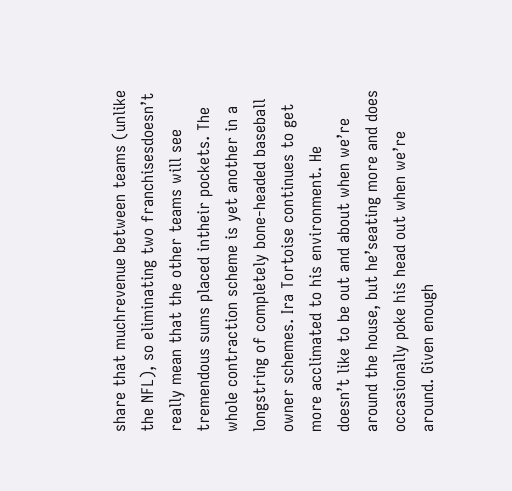share that muchrevenue between teams (unlike the NFL), so eliminating two franchisesdoesn’t really mean that the other teams will see tremendous sums placed intheir pockets. The whole contraction scheme is yet another in a longstring of completely bone-headed baseball owner schemes. Ira Tortoise continues to get more acclimated to his environment. He doesn’t like to be out and about when we’re around the house, but he’seating more and does occasionally poke his head out when we’re around. Given enough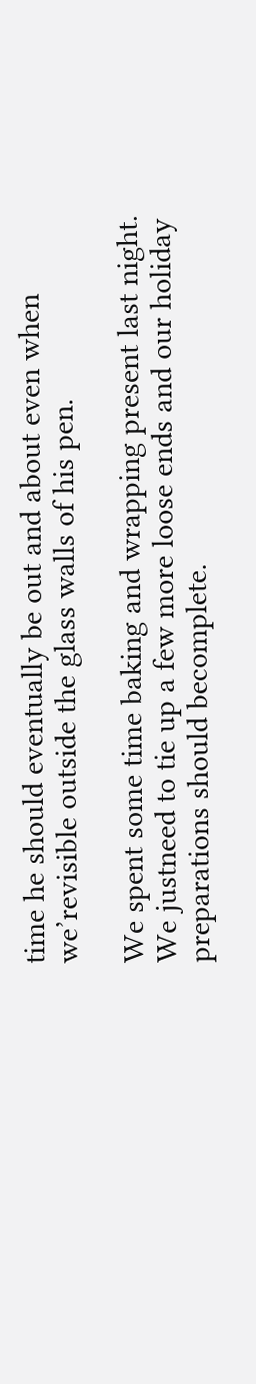time he should eventually be out and about even when we’revisible outside the glass walls of his pen.

We spent some time baking and wrapping present last night. We justneed to tie up a few more loose ends and our holiday preparations should becomplete.